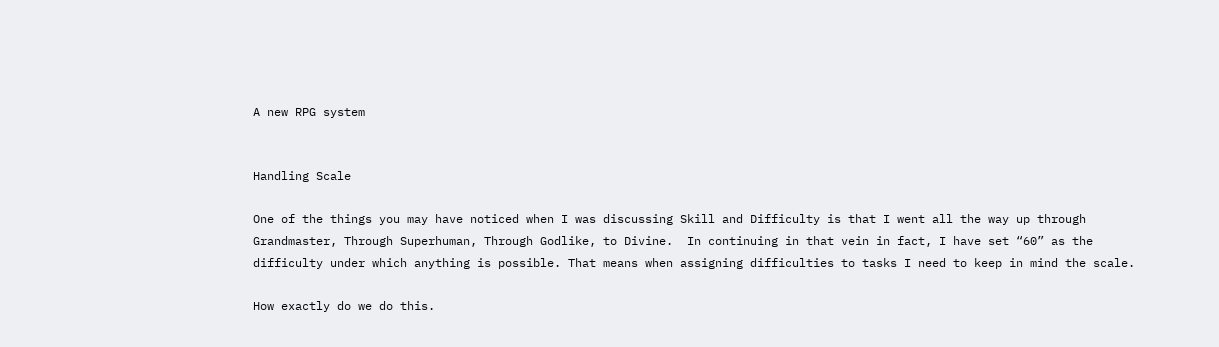A new RPG system


Handling Scale

One of the things you may have noticed when I was discussing Skill and Difficulty is that I went all the way up through Grandmaster, Through Superhuman, Through Godlike, to Divine.  In continuing in that vein in fact, I have set “60” as the difficulty under which anything is possible. That means when assigning difficulties to tasks I need to keep in mind the scale.

How exactly do we do this.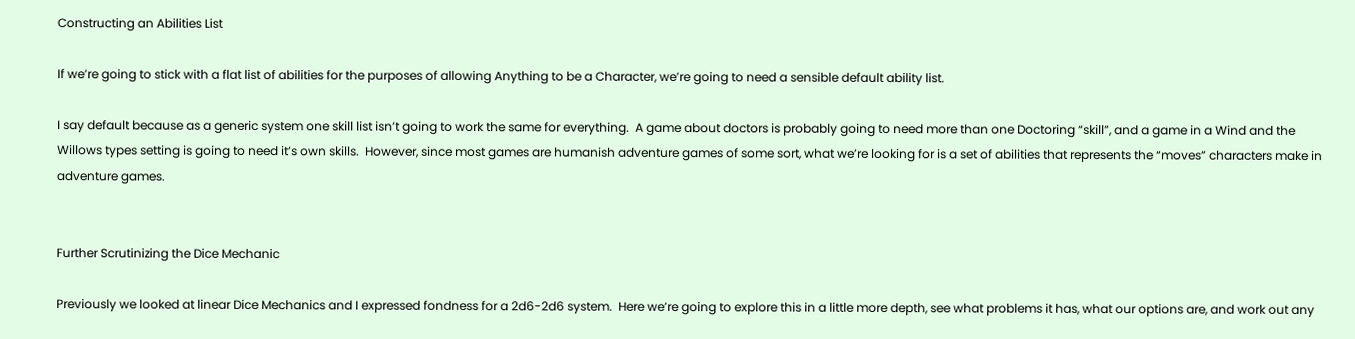Constructing an Abilities List

If we’re going to stick with a flat list of abilities for the purposes of allowing Anything to be a Character, we’re going to need a sensible default ability list.

I say default because as a generic system one skill list isn’t going to work the same for everything.  A game about doctors is probably going to need more than one Doctoring “skill”, and a game in a Wind and the Willows types setting is going to need it’s own skills.  However, since most games are humanish adventure games of some sort, what we’re looking for is a set of abilities that represents the “moves” characters make in adventure games.


Further Scrutinizing the Dice Mechanic

Previously we looked at linear Dice Mechanics and I expressed fondness for a 2d6-2d6 system.  Here we’re going to explore this in a little more depth, see what problems it has, what our options are, and work out any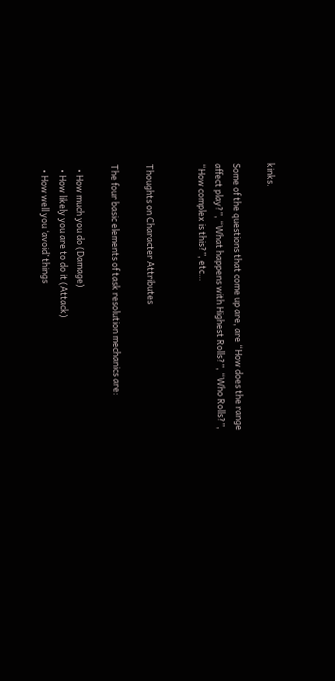kinks.

Some of the questions that come up are, are “How does the range affect play?”, “What happens with Highest Rolls?”, “Who Rolls?”, “How complex is this?”, etc…


Thoughts on Character Attributes

The four basic elements of task resolution mechanics are:

  • How much you do (Damage)
  • How likely you are to do it (Attack)
  • How well you ‘avoid’ things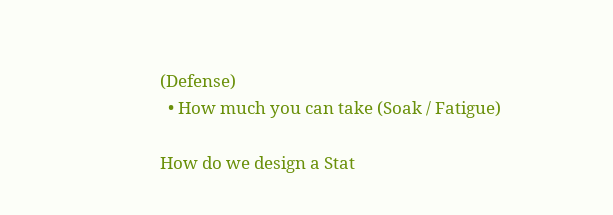(Defense)
  • How much you can take (Soak / Fatigue)

How do we design a Stat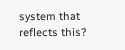system that reflects this?